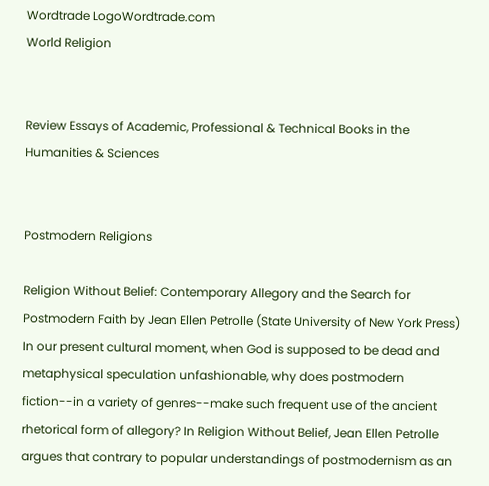Wordtrade LogoWordtrade.com
World Religion


Review Essays of Academic, Professional & Technical Books in the Humanities & Sciences


Postmodern Religions

Religion Without Belief: Contemporary Allegory and the Search for Postmodern Faith by Jean Ellen Petrolle (State University of New York Press) In our present cultural moment, when God is supposed to be dead and metaphysical speculation unfashionable, why does postmodern fiction--in a variety of genres--make such frequent use of the ancient rhetorical form of allegory? In Religion Without Belief, Jean Ellen Petrolle argues that contrary to popular understandings of postmodernism as an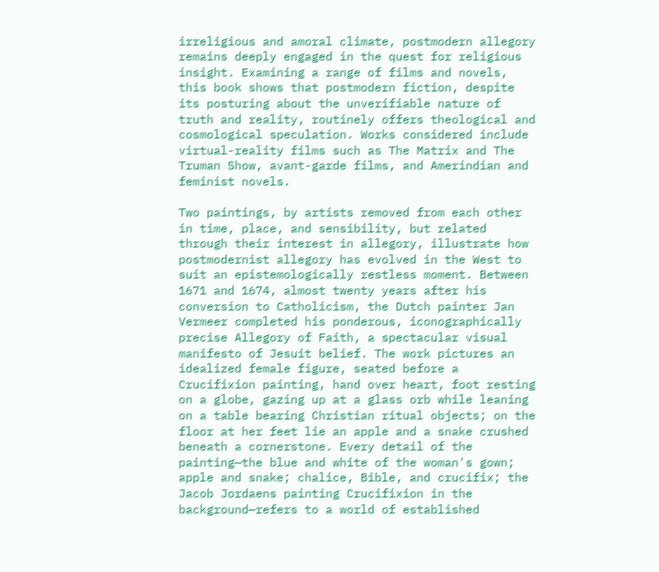irreligious and amoral climate, postmodern allegory remains deeply engaged in the quest for religious insight. Examining a range of films and novels, this book shows that postmodern fiction, despite its posturing about the unverifiable nature of truth and reality, routinely offers theological and cosmological speculation. Works considered include virtual-reality films such as The Matrix and The Truman Show, avant-garde films, and Amerindian and feminist novels.

Two paintings, by artists removed from each other in time, place, and sensibility, but related through their interest in allegory, illustrate how postmodernist allegory has evolved in the West to suit an epistemologically restless moment. Between 1671 and 1674, almost twenty years after his conversion to Catholicism, the Dutch painter Jan Vermeer completed his ponderous, iconographically precise Allegory of Faith, a spectacular visual manifesto of Jesuit belief. The work pictures an idealized female figure, seated before a Crucifixion painting, hand over heart, foot resting on a globe, gazing up at a glass orb while leaning on a table bearing Christian ritual objects; on the floor at her feet lie an apple and a snake crushed beneath a cornerstone. Every detail of the painting—the blue and white of the woman's gown; apple and snake; chalice, Bible, and crucifix; the Jacob Jordaens painting Crucifixion in the background—refers to a world of established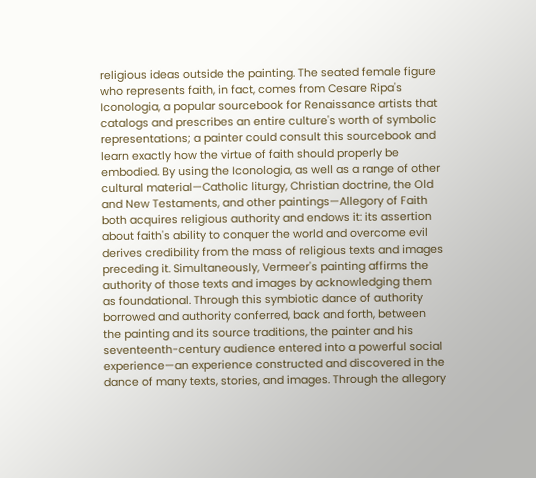religious ideas outside the painting. The seated female figure who represents faith, in fact, comes from Cesare Ripa's Iconologia, a popular sourcebook for Renaissance artists that catalogs and prescribes an entire culture's worth of symbolic representations; a painter could consult this sourcebook and learn exactly how the virtue of faith should properly be embodied. By using the Iconologia, as well as a range of other cultural material—Catholic liturgy, Christian doctrine, the Old and New Testaments, and other paintings—Allegory of Faith both acquires religious authority and endows it: its assertion about faith's ability to conquer the world and overcome evil derives credibility from the mass of religious texts and images preceding it. Simultaneously, Vermeer's painting affirms the authority of those texts and images by acknowledging them as foundational. Through this symbiotic dance of authority borrowed and authority conferred, back and forth, between the painting and its source traditions, the painter and his seventeenth-century audience entered into a powerful social experience—an experience constructed and discovered in the dance of many texts, stories, and images. Through the allegory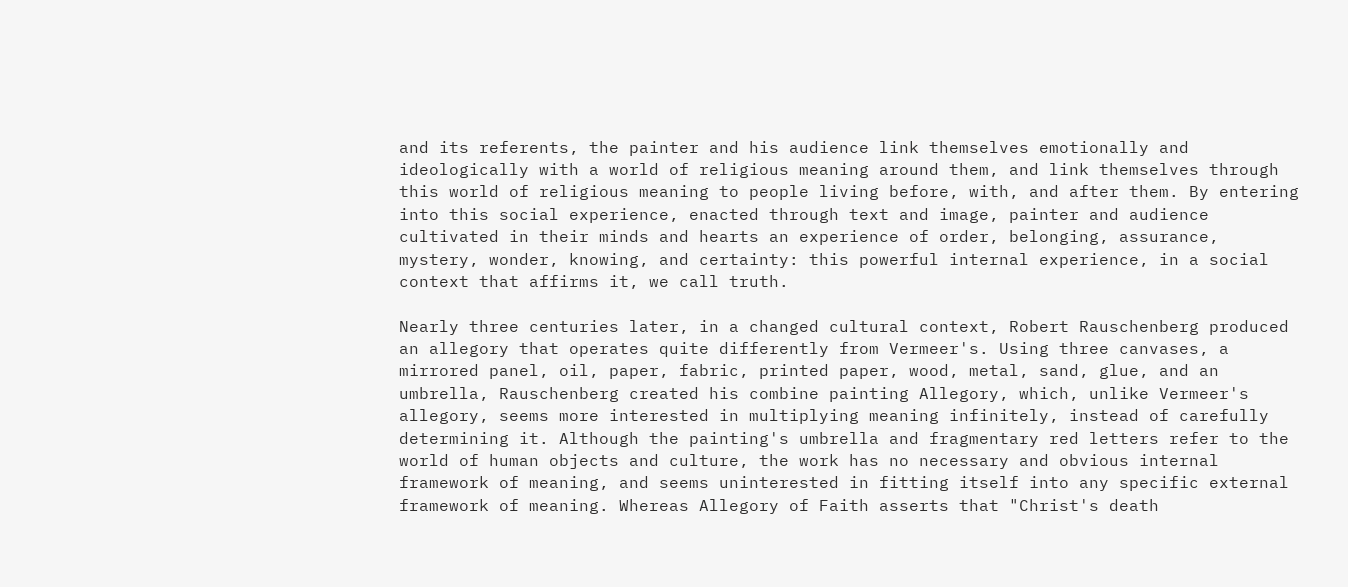and its referents, the painter and his audience link themselves emotionally and ideologically with a world of religious meaning around them, and link themselves through this world of religious meaning to people living before, with, and after them. By entering into this social experience, enacted through text and image, painter and audience cultivated in their minds and hearts an experience of order, belonging, assurance, mystery, wonder, knowing, and certainty: this powerful internal experience, in a social context that affirms it, we call truth.

Nearly three centuries later, in a changed cultural context, Robert Rauschenberg produced an allegory that operates quite differently from Vermeer's. Using three canvases, a mirrored panel, oil, paper, fabric, printed paper, wood, metal, sand, glue, and an umbrella, Rauschenberg created his combine painting Allegory, which, unlike Vermeer's allegory, seems more interested in multiplying meaning infinitely, instead of carefully determining it. Although the painting's umbrella and fragmentary red letters refer to the world of human objects and culture, the work has no necessary and obvious internal framework of meaning, and seems uninterested in fitting itself into any specific external framework of meaning. Whereas Allegory of Faith asserts that "Christ's death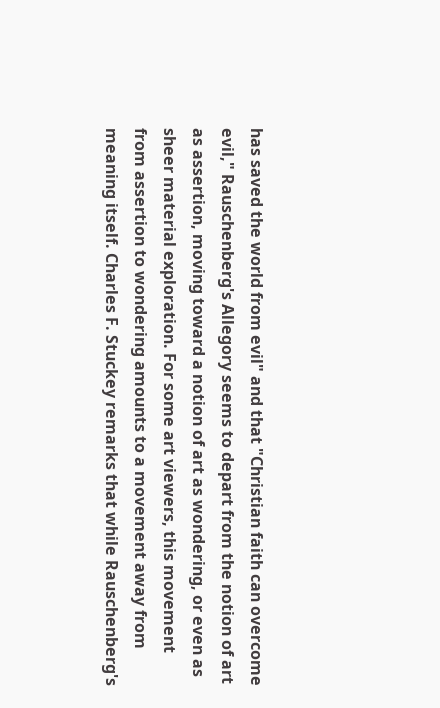has saved the world from evil" and that "Christian faith can overcome evil," Rauschenberg's Allegory seems to depart from the notion of art as assertion, moving toward a notion of art as wondering, or even as sheer material exploration. For some art viewers, this movement from assertion to wondering amounts to a movement away from meaning itself. Charles F. Stuckey remarks that while Rauschenberg's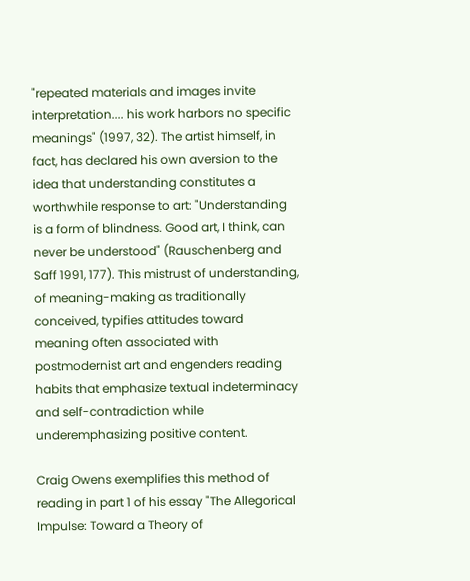"repeated materials and images invite interpretation.... his work harbors no specific meanings" (1997, 32). The artist himself, in fact, has declared his own aversion to the idea that understanding constitutes a worthwhile response to art: "Understanding is a form of blindness. Good art, I think, can never be understood" (Rauschenberg and Saff 1991, 177). This mistrust of understanding, of meaning-making as traditionally conceived, typifies attitudes toward meaning often associated with postmodernist art and engenders reading habits that emphasize textual indeterminacy and self-contradiction while underemphasizing positive content.

Craig Owens exemplifies this method of reading in part 1 of his essay "The Allegorical Impulse: Toward a Theory of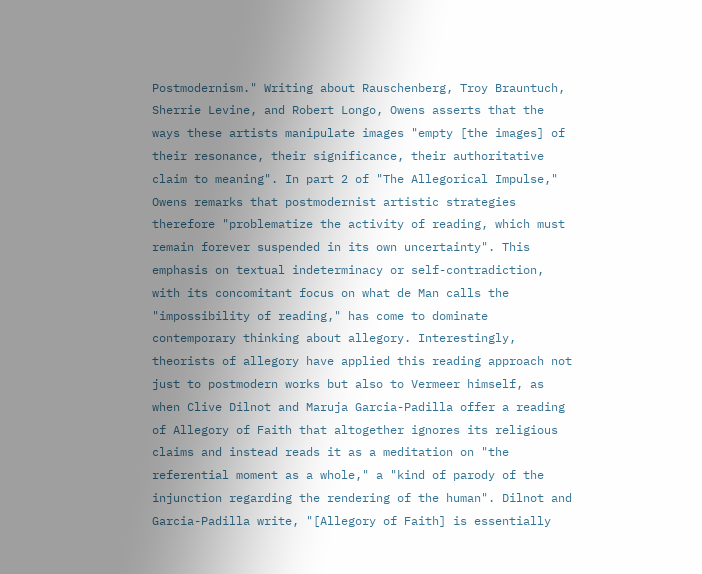Postmodernism." Writing about Rauschenberg, Troy Brauntuch, Sherrie Levine, and Robert Longo, Owens asserts that the ways these artists manipulate images "empty [the images] of their resonance, their significance, their authoritative claim to meaning". In part 2 of "The Allegorical Impulse," Owens remarks that postmodernist artistic strategies therefore "problematize the activity of reading, which must remain forever suspended in its own uncertainty". This emphasis on textual indeterminacy or self-contradiction, with its concomitant focus on what de Man calls the "impossibility of reading," has come to dominate contemporary thinking about allegory. Interestingly, theorists of allegory have applied this reading approach not just to postmodern works but also to Vermeer himself, as when Clive Dilnot and Maruja Garcia-Padilla offer a reading of Allegory of Faith that altogether ignores its religious claims and instead reads it as a meditation on "the referential moment as a whole," a "kind of parody of the injunction regarding the rendering of the human". Dilnot and Garcia-Padilla write, "[Allegory of Faith] is essentially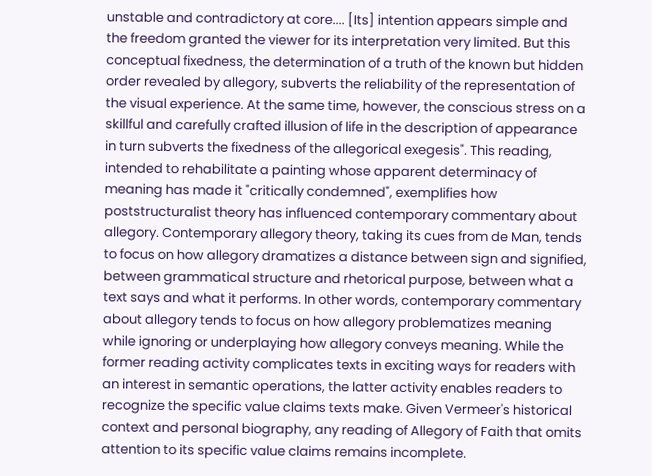unstable and contradictory at core.... [Its] intention appears simple and the freedom granted the viewer for its interpretation very limited. But this conceptual fixedness, the determination of a truth of the known but hidden order revealed by allegory, subverts the reliability of the representation of the visual experience. At the same time, however, the conscious stress on a skillful and carefully crafted illusion of life in the description of appearance in turn subverts the fixedness of the allegorical exegesis". This reading, intended to rehabilitate a painting whose apparent determinacy of meaning has made it "critically condemned", exemplifies how poststructuralist theory has influenced contemporary commentary about allegory. Contemporary allegory theory, taking its cues from de Man, tends to focus on how allegory dramatizes a distance between sign and signified, between grammatical structure and rhetorical purpose, between what a text says and what it performs. In other words, contemporary commentary about allegory tends to focus on how allegory problematizes meaning while ignoring or underplaying how allegory conveys meaning. While the former reading activity complicates texts in exciting ways for readers with an interest in semantic operations, the latter activity enables readers to recognize the specific value claims texts make. Given Vermeer's historical context and personal biography, any reading of Allegory of Faith that omits attention to its specific value claims remains incomplete.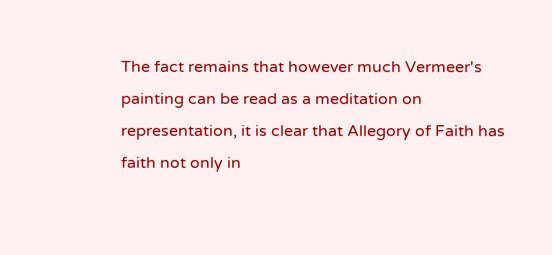The fact remains that however much Vermeer's painting can be read as a meditation on representation, it is clear that Allegory of Faith has faith not only in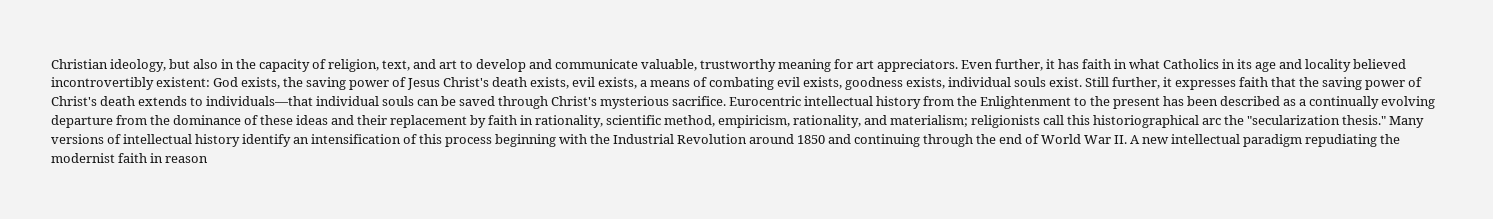Christian ideology, but also in the capacity of religion, text, and art to develop and communicate valuable, trustworthy meaning for art appreciators. Even further, it has faith in what Catholics in its age and locality believed incontrovertibly existent: God exists, the saving power of Jesus Christ's death exists, evil exists, a means of combating evil exists, goodness exists, individual souls exist. Still further, it expresses faith that the saving power of Christ's death extends to individuals—that individual souls can be saved through Christ's mysterious sacrifice. Eurocentric intellectual history from the Enlightenment to the present has been described as a continually evolving departure from the dominance of these ideas and their replacement by faith in rationality, scientific method, empiricism, rationality, and materialism; religionists call this historiographical arc the "secularization thesis." Many versions of intellectual history identify an intensification of this process beginning with the Industrial Revolution around 1850 and continuing through the end of World War II. A new intellectual paradigm repudiating the modernist faith in reason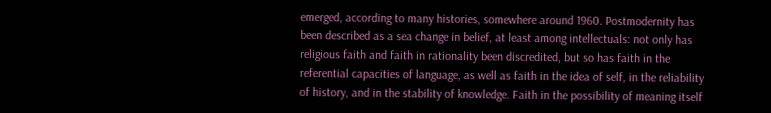emerged, according to many histories, somewhere around 1960. Postmodernity has been described as a sea change in belief, at least among intellectuals: not only has religious faith and faith in rationality been discredited, but so has faith in the referential capacities of language, as well as faith in the idea of self, in the reliability of history, and in the stability of knowledge. Faith in the possibility of meaning itself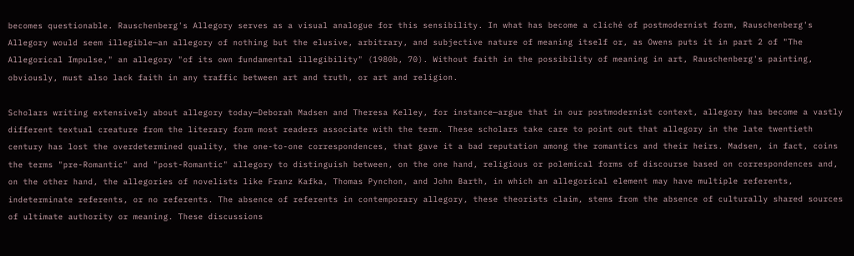becomes questionable. Rauschenberg's Allegory serves as a visual analogue for this sensibility. In what has become a cliché of postmodernist form, Rauschenberg's Allegory would seem illegible—an allegory of nothing but the elusive, arbitrary, and subjective nature of meaning itself or, as Owens puts it in part 2 of "The Allegorical Impulse," an allegory "of its own fundamental illegibility" (1980b, 70). Without faith in the possibility of meaning in art, Rauschenberg's painting, obviously, must also lack faith in any traffic between art and truth, or art and religion.

Scholars writing extensively about allegory today—Deborah Madsen and Theresa Kelley, for instance—argue that in our postmodernist context, allegory has become a vastly different textual creature from the literary form most readers associate with the term. These scholars take care to point out that allegory in the late twentieth century has lost the overdetermined quality, the one-to-one correspondences, that gave it a bad reputation among the romantics and their heirs. Madsen, in fact, coins the terms "pre-Romantic" and "post-Romantic" allegory to distinguish between, on the one hand, religious or polemical forms of discourse based on correspondences and, on the other hand, the allegories of novelists like Franz Kafka, Thomas Pynchon, and John Barth, in which an allegorical element may have multiple referents, indeterminate referents, or no referents. The absence of referents in contemporary allegory, these theorists claim, stems from the absence of culturally shared sources of ultimate authority or meaning. These discussions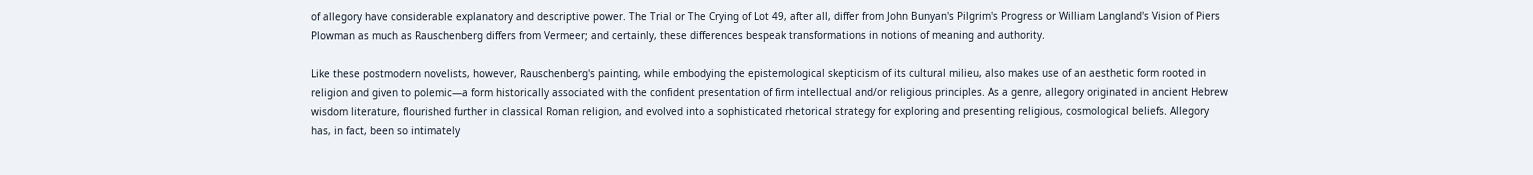of allegory have considerable explanatory and descriptive power. The Trial or The Crying of Lot 49, after all, differ from John Bunyan's Pilgrim's Progress or William Langland's Vision of Piers Plowman as much as Rauschenberg differs from Vermeer; and certainly, these differences bespeak transformations in notions of meaning and authority.

Like these postmodern novelists, however, Rauschenberg's painting, while embodying the epistemological skepticism of its cultural milieu, also makes use of an aesthetic form rooted in religion and given to polemic—a form historically associated with the confident presentation of firm intellectual and/or religious principles. As a genre, allegory originated in ancient Hebrew wisdom literature, flourished further in classical Roman religion, and evolved into a sophisticated rhetorical strategy for exploring and presenting religious, cosmological beliefs. Allegory has, in fact, been so intimately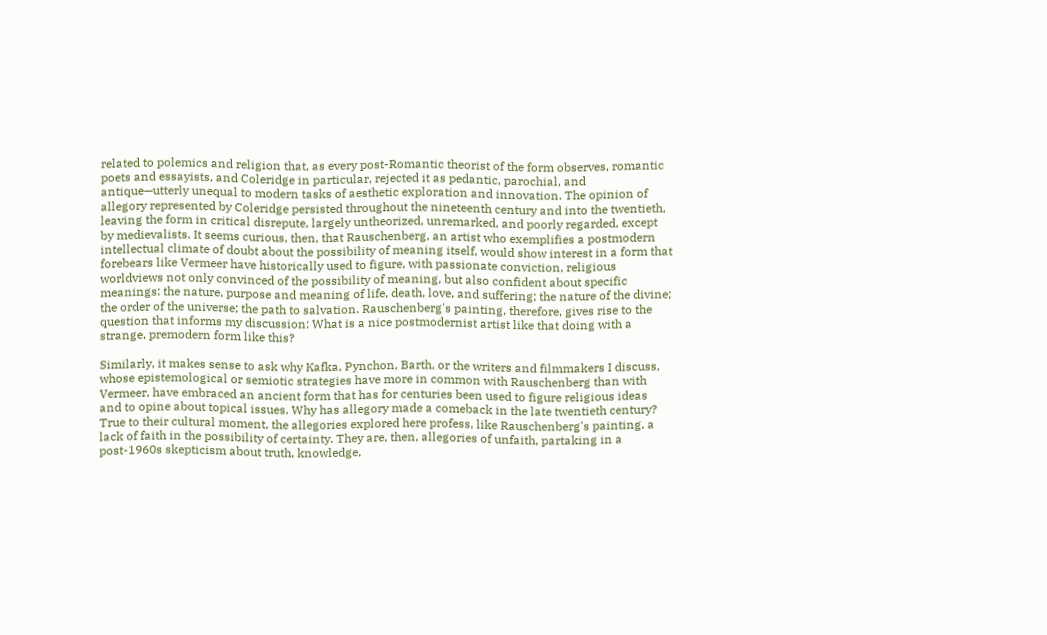related to polemics and religion that, as every post-Romantic theorist of the form observes, romantic poets and essayists, and Coleridge in particular, rejected it as pedantic, parochial, and antique—utterly unequal to modern tasks of aesthetic exploration and innovation. The opinion of allegory represented by Coleridge persisted throughout the nineteenth century and into the twentieth, leaving the form in critical disrepute, largely untheorized, unremarked, and poorly regarded, except by medievalists. It seems curious, then, that Rauschenberg, an artist who exemplifies a postmodern intellectual climate of doubt about the possibility of meaning itself, would show interest in a form that forebears like Vermeer have historically used to figure, with passionate conviction, religious worldviews not only convinced of the possibility of meaning, but also confident about specific meanings: the nature, purpose and meaning of life, death, love, and suffering; the nature of the divine; the order of the universe; the path to salvation. Rauschenberg's painting, therefore, gives rise to the question that informs my discussion: What is a nice postmodernist artist like that doing with a strange, premodern form like this?

Similarly, it makes sense to ask why Kafka, Pynchon, Barth, or the writers and filmmakers I discuss, whose epistemological or semiotic strategies have more in common with Rauschenberg than with Vermeer, have embraced an ancient form that has for centuries been used to figure religious ideas and to opine about topical issues. Why has allegory made a comeback in the late twentieth century? True to their cultural moment, the allegories explored here profess, like Rauschenberg's painting, a lack of faith in the possibility of certainty. They are, then, allegories of unfaith, partaking in a post-1960s skepticism about truth, knowledge,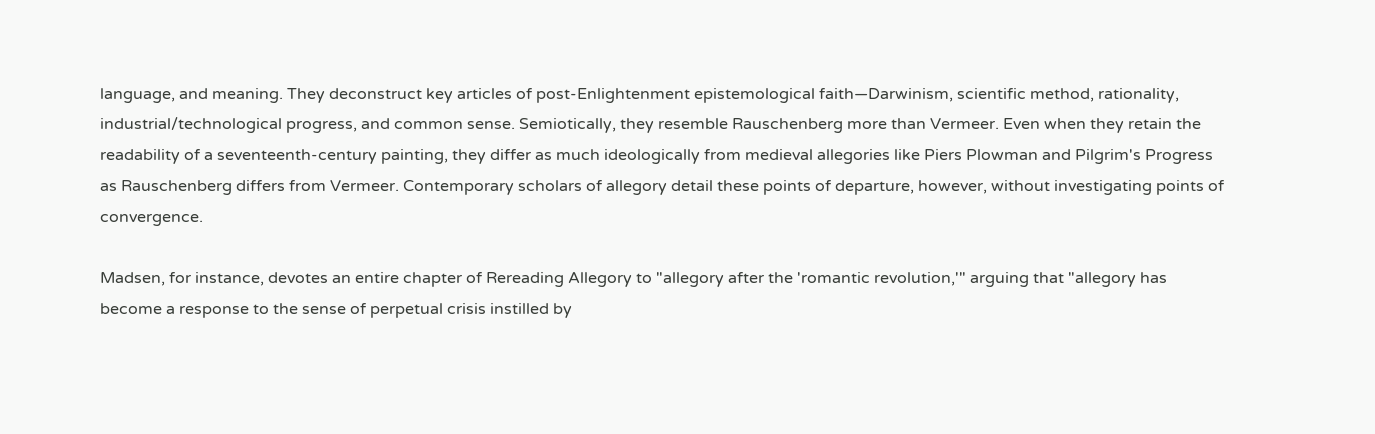language, and meaning. They deconstruct key articles of post-Enlightenment epistemological faith—Darwinism, scientific method, rationality, industrial/technological progress, and common sense. Semiotically, they resemble Rauschenberg more than Vermeer. Even when they retain the readability of a seventeenth-century painting, they differ as much ideologically from medieval allegories like Piers Plowman and Pilgrim's Progress as Rauschenberg differs from Vermeer. Contemporary scholars of allegory detail these points of departure, however, without investigating points of convergence.

Madsen, for instance, devotes an entire chapter of Rereading Allegory to "allegory after the 'romantic revolution,'" arguing that "allegory has become a response to the sense of perpetual crisis instilled by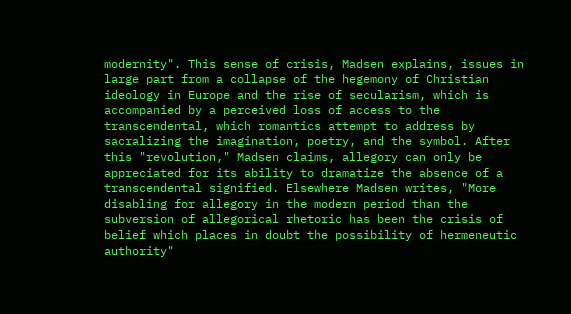modernity". This sense of crisis, Madsen explains, issues in large part from a collapse of the hegemony of Christian ideology in Europe and the rise of secularism, which is accompanied by a perceived loss of access to the transcendental, which romantics attempt to address by sacralizing the imagination, poetry, and the symbol. After this "revolution," Madsen claims, allegory can only be appreciated for its ability to dramatize the absence of a transcendental signified. Elsewhere Madsen writes, "More disabling for allegory in the modern period than the subversion of allegorical rhetoric has been the crisis of belief which places in doubt the possibility of hermeneutic authority"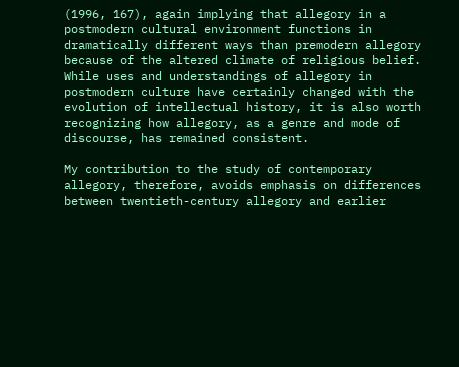(1996, 167), again implying that allegory in a postmodern cultural environment functions in dramatically different ways than premodern allegory because of the altered climate of religious belief. While uses and understandings of allegory in postmodern culture have certainly changed with the evolution of intellectual history, it is also worth recognizing how allegory, as a genre and mode of discourse, has remained consistent.

My contribution to the study of contemporary allegory, therefore, avoids emphasis on differences between twentieth-century allegory and earlier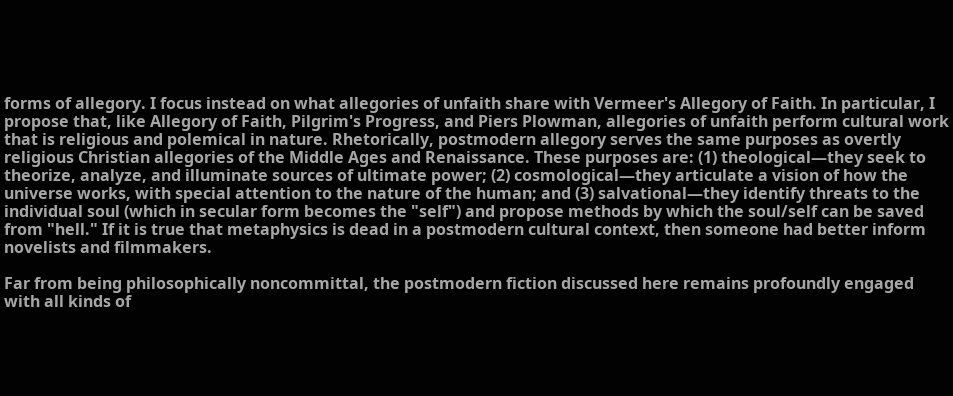forms of allegory. I focus instead on what allegories of unfaith share with Vermeer's Allegory of Faith. In particular, I propose that, like Allegory of Faith, Pilgrim's Progress, and Piers Plowman, allegories of unfaith perform cultural work that is religious and polemical in nature. Rhetorically, postmodern allegory serves the same purposes as overtly religious Christian allegories of the Middle Ages and Renaissance. These purposes are: (1) theological—they seek to theorize, analyze, and illuminate sources of ultimate power; (2) cosmological—they articulate a vision of how the universe works, with special attention to the nature of the human; and (3) salvational—they identify threats to the individual soul (which in secular form becomes the "self") and propose methods by which the soul/self can be saved from "hell." If it is true that metaphysics is dead in a postmodern cultural context, then someone had better inform novelists and filmmakers.

Far from being philosophically noncommittal, the postmodern fiction discussed here remains profoundly engaged with all kinds of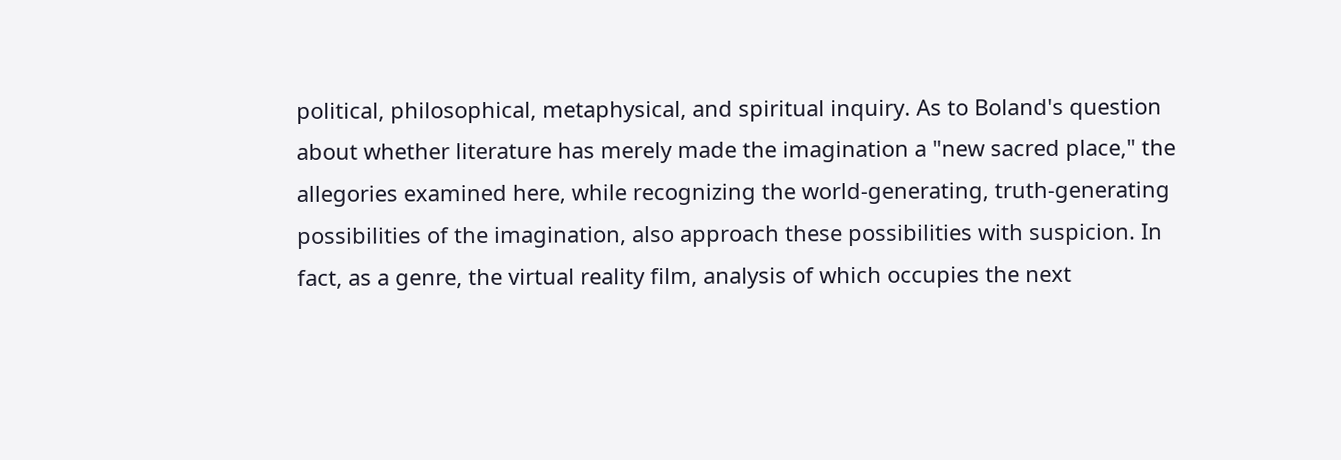political, philosophical, metaphysical, and spiritual inquiry. As to Boland's question about whether literature has merely made the imagination a "new sacred place," the allegories examined here, while recognizing the world-generating, truth-generating possibilities of the imagination, also approach these possibilities with suspicion. In fact, as a genre, the virtual reality film, analysis of which occupies the next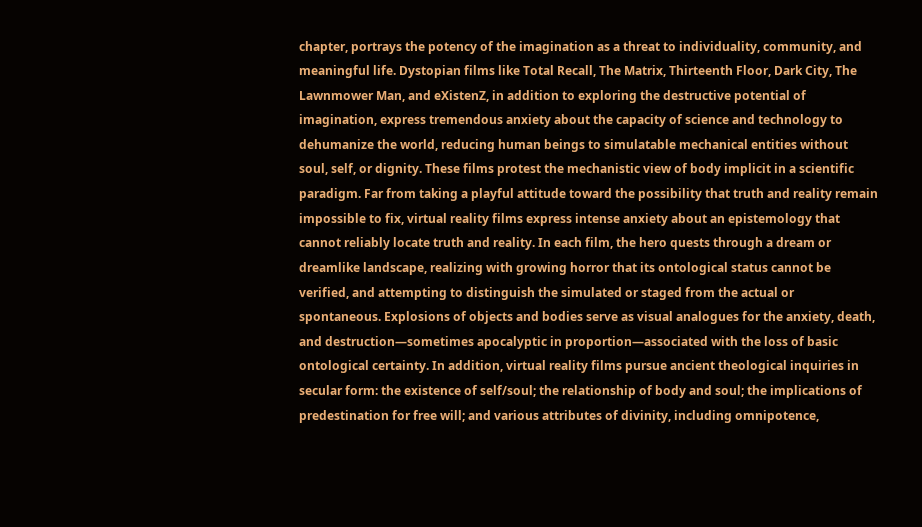chapter, portrays the potency of the imagination as a threat to individuality, community, and meaningful life. Dystopian films like Total Recall, The Matrix, Thirteenth Floor, Dark City, The Lawnmower Man, and eXistenZ, in addition to exploring the destructive potential of imagination, express tremendous anxiety about the capacity of science and technology to dehumanize the world, reducing human beings to simulatable mechanical entities without soul, self, or dignity. These films protest the mechanistic view of body implicit in a scientific paradigm. Far from taking a playful attitude toward the possibility that truth and reality remain impossible to fix, virtual reality films express intense anxiety about an epistemology that cannot reliably locate truth and reality. In each film, the hero quests through a dream or dreamlike landscape, realizing with growing horror that its ontological status cannot be verified, and attempting to distinguish the simulated or staged from the actual or spontaneous. Explosions of objects and bodies serve as visual analogues for the anxiety, death, and destruction—sometimes apocalyptic in proportion—associated with the loss of basic ontological certainty. In addition, virtual reality films pursue ancient theological inquiries in secular form: the existence of self/soul; the relationship of body and soul; the implications of predestination for free will; and various attributes of divinity, including omnipotence,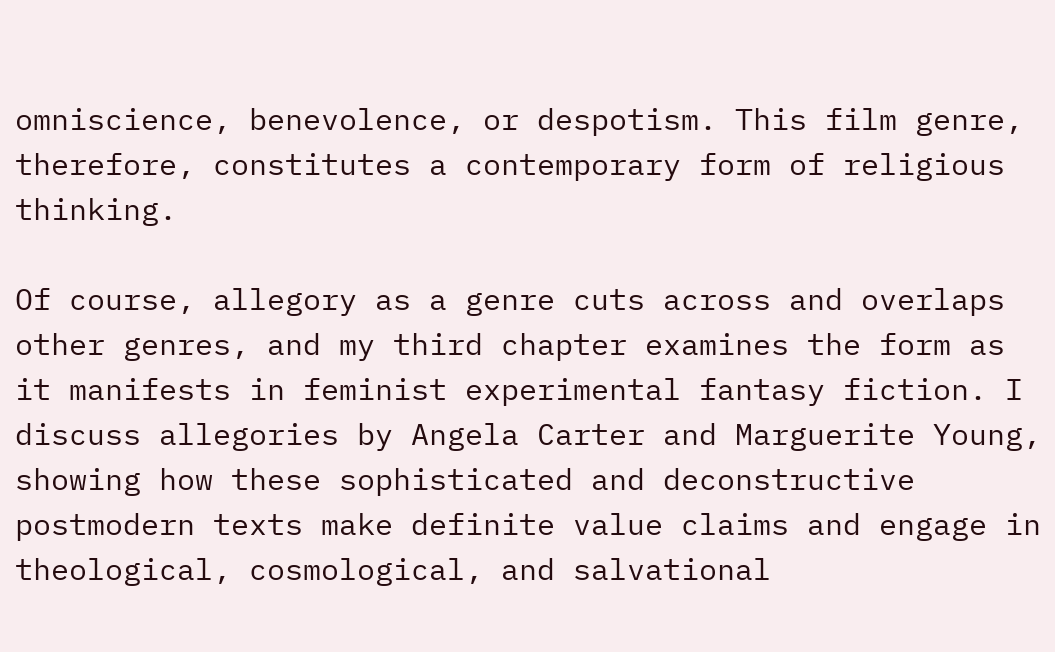omniscience, benevolence, or despotism. This film genre, therefore, constitutes a contemporary form of religious thinking.

Of course, allegory as a genre cuts across and overlaps other genres, and my third chapter examines the form as it manifests in feminist experimental fantasy fiction. I discuss allegories by Angela Carter and Marguerite Young, showing how these sophisticated and deconstructive postmodern texts make definite value claims and engage in theological, cosmological, and salvational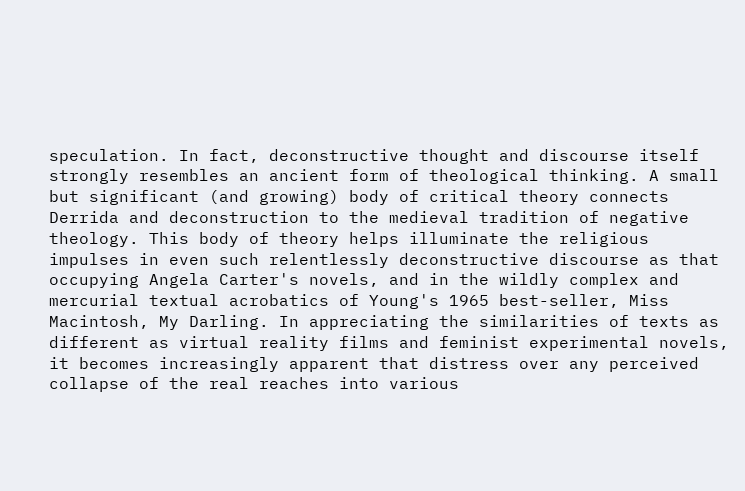speculation. In fact, deconstructive thought and discourse itself strongly resembles an ancient form of theological thinking. A small but significant (and growing) body of critical theory connects Derrida and deconstruction to the medieval tradition of negative theology. This body of theory helps illuminate the religious impulses in even such relentlessly deconstructive discourse as that occupying Angela Carter's novels, and in the wildly complex and mercurial textual acrobatics of Young's 1965 best-seller, Miss Macintosh, My Darling. In appreciating the similarities of texts as different as virtual reality films and feminist experimental novels, it becomes increasingly apparent that distress over any perceived collapse of the real reaches into various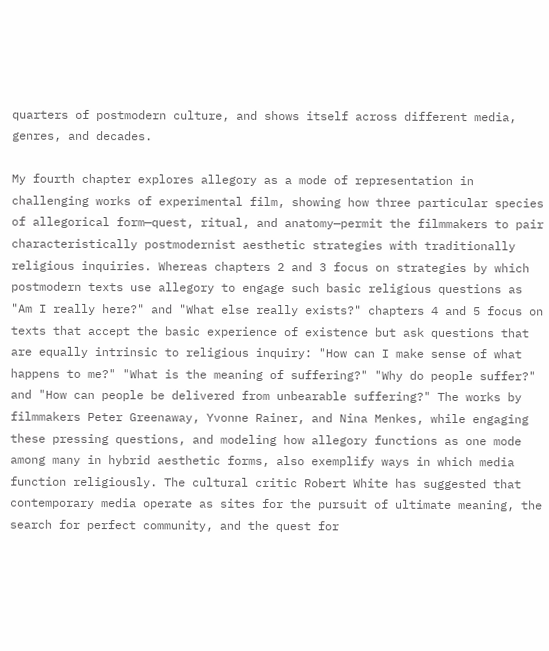quarters of postmodern culture, and shows itself across different media, genres, and decades.

My fourth chapter explores allegory as a mode of representation in challenging works of experimental film, showing how three particular species of allegorical form—quest, ritual, and anatomy—permit the filmmakers to pair characteristically postmodernist aesthetic strategies with traditionally religious inquiries. Whereas chapters 2 and 3 focus on strategies by which postmodern texts use allegory to engage such basic religious questions as "Am I really here?" and "What else really exists?" chapters 4 and 5 focus on texts that accept the basic experience of existence but ask questions that are equally intrinsic to religious inquiry: "How can I make sense of what happens to me?" "What is the meaning of suffering?" "Why do people suffer?" and "How can people be delivered from unbearable suffering?" The works by filmmakers Peter Greenaway, Yvonne Rainer, and Nina Menkes, while engaging these pressing questions, and modeling how allegory functions as one mode among many in hybrid aesthetic forms, also exemplify ways in which media function religiously. The cultural critic Robert White has suggested that contemporary media operate as sites for the pursuit of ultimate meaning, the search for perfect community, and the quest for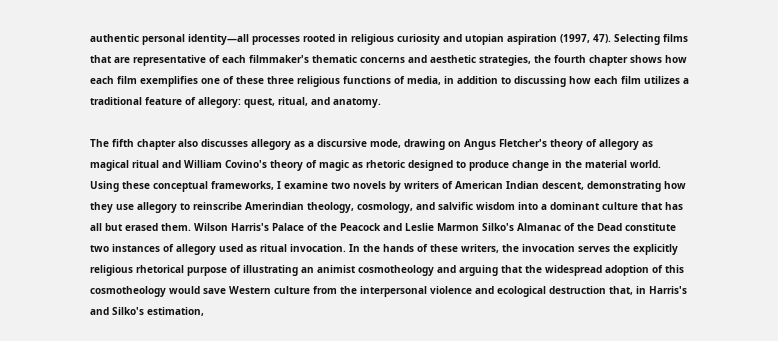authentic personal identity—all processes rooted in religious curiosity and utopian aspiration (1997, 47). Selecting films that are representative of each filmmaker's thematic concerns and aesthetic strategies, the fourth chapter shows how each film exemplifies one of these three religious functions of media, in addition to discussing how each film utilizes a traditional feature of allegory: quest, ritual, and anatomy.

The fifth chapter also discusses allegory as a discursive mode, drawing on Angus Fletcher's theory of allegory as magical ritual and William Covino's theory of magic as rhetoric designed to produce change in the material world. Using these conceptual frameworks, I examine two novels by writers of American Indian descent, demonstrating how they use allegory to reinscribe Amerindian theology, cosmology, and salvific wisdom into a dominant culture that has all but erased them. Wilson Harris's Palace of the Peacock and Leslie Marmon Silko's Almanac of the Dead constitute two instances of allegory used as ritual invocation. In the hands of these writers, the invocation serves the explicitly religious rhetorical purpose of illustrating an animist cosmotheology and arguing that the widespread adoption of this cosmotheology would save Western culture from the interpersonal violence and ecological destruction that, in Harris's and Silko's estimation,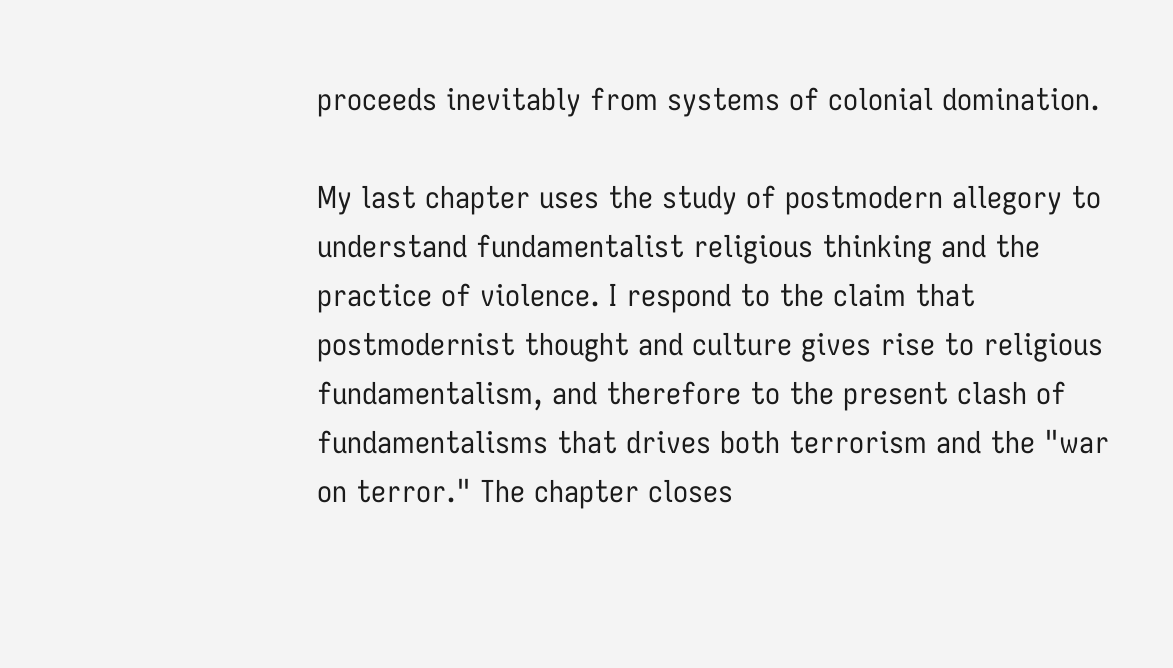proceeds inevitably from systems of colonial domination.

My last chapter uses the study of postmodern allegory to understand fundamentalist religious thinking and the practice of violence. I respond to the claim that postmodernist thought and culture gives rise to religious fundamentalism, and therefore to the present clash of fundamentalisms that drives both terrorism and the "war on terror." The chapter closes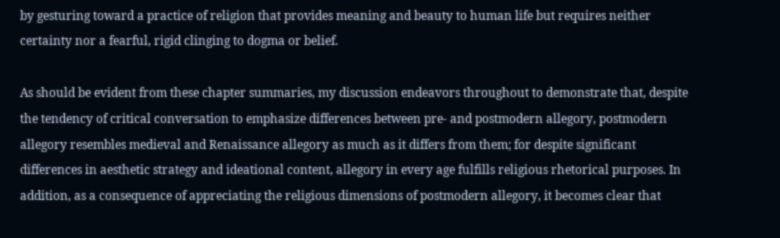by gesturing toward a practice of religion that provides meaning and beauty to human life but requires neither certainty nor a fearful, rigid clinging to dogma or belief.

As should be evident from these chapter summaries, my discussion endeavors throughout to demonstrate that, despite the tendency of critical conversation to emphasize differences between pre- and postmodern allegory, postmodern allegory resembles medieval and Renaissance allegory as much as it differs from them; for despite significant differences in aesthetic strategy and ideational content, allegory in every age fulfills religious rhetorical purposes. In addition, as a consequence of appreciating the religious dimensions of postmodern allegory, it becomes clear that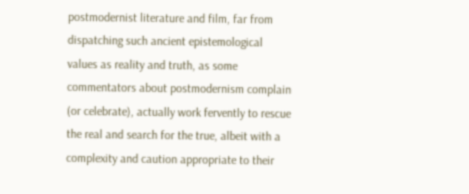postmodernist literature and film, far from dispatching such ancient epistemological values as reality and truth, as some commentators about postmodernism complain (or celebrate), actually work fervently to rescue the real and search for the true, albeit with a complexity and caution appropriate to their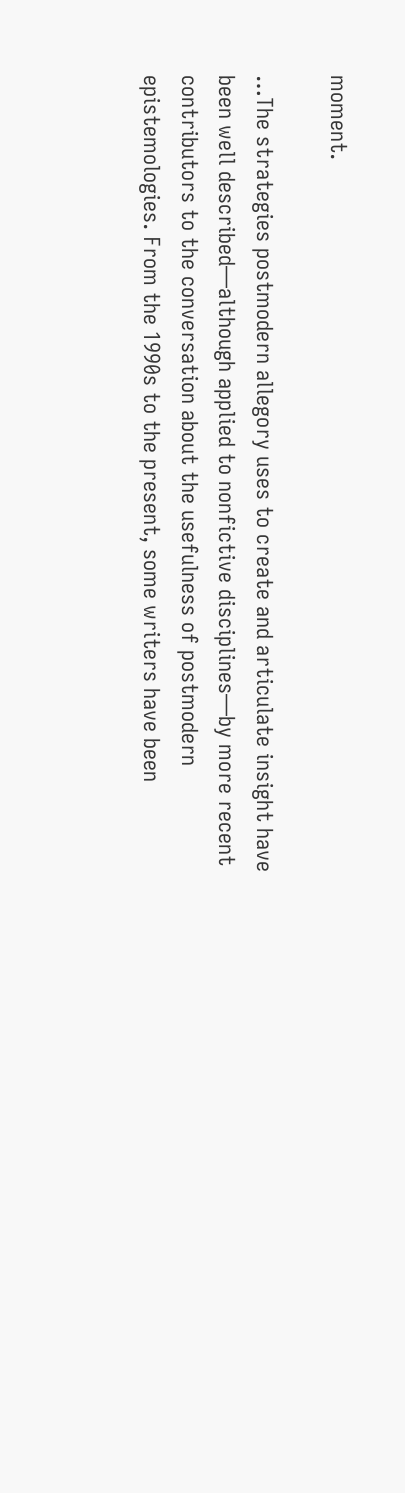moment.

…The strategies postmodern allegory uses to create and articulate insight have been well described—although applied to nonfictive disciplines—by more recent contributors to the conversation about the usefulness of postmodern epistemologies. From the 1990s to the present, some writers have been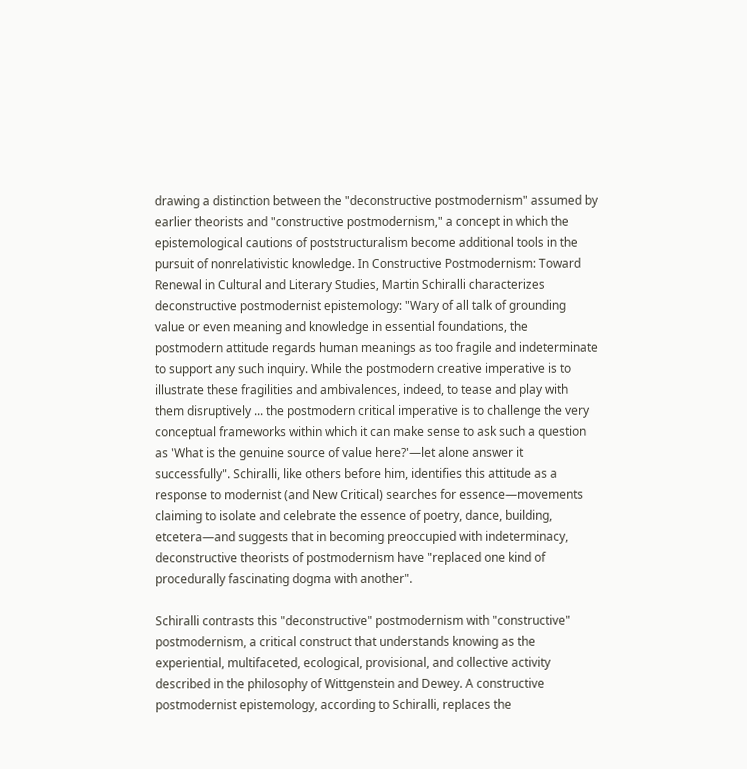drawing a distinction between the "deconstructive postmodernism" assumed by earlier theorists and "constructive postmodernism," a concept in which the epistemological cautions of poststructuralism become additional tools in the pursuit of nonrelativistic knowledge. In Constructive Postmodernism: Toward Renewal in Cultural and Literary Studies, Martin Schiralli characterizes deconstructive postmodernist epistemology: "Wary of all talk of grounding value or even meaning and knowledge in essential foundations, the postmodern attitude regards human meanings as too fragile and indeterminate to support any such inquiry. While the postmodern creative imperative is to illustrate these fragilities and ambivalences, indeed, to tease and play with them disruptively ... the postmodern critical imperative is to challenge the very conceptual frameworks within which it can make sense to ask such a question as 'What is the genuine source of value here?'—let alone answer it successfully". Schiralli, like others before him, identifies this attitude as a response to modernist (and New Critical) searches for essence—movements claiming to isolate and celebrate the essence of poetry, dance, building, etcetera—and suggests that in becoming preoccupied with indeterminacy, deconstructive theorists of postmodernism have "replaced one kind of procedurally fascinating dogma with another".

Schiralli contrasts this "deconstructive" postmodernism with "constructive" postmodernism, a critical construct that understands knowing as the experiential, multifaceted, ecological, provisional, and collective activity described in the philosophy of Wittgenstein and Dewey. A constructive postmodernist epistemology, according to Schiralli, replaces the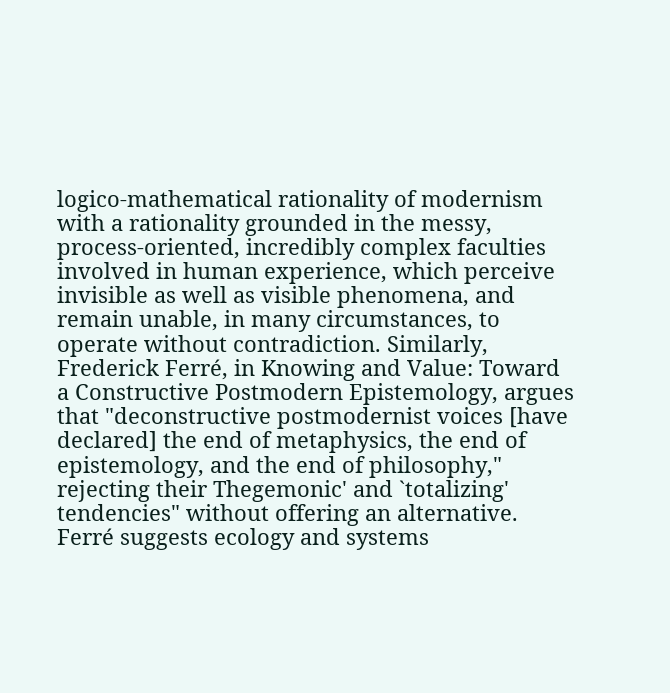logico-mathematical rationality of modernism with a rationality grounded in the messy, process-oriented, incredibly complex faculties involved in human experience, which perceive invisible as well as visible phenomena, and remain unable, in many circumstances, to operate without contradiction. Similarly, Frederick Ferré, in Knowing and Value: Toward a Constructive Postmodern Epistemology, argues that "deconstructive postmodernist voices [have declared] the end of metaphysics, the end of epistemology, and the end of philosophy," rejecting their Thegemonic' and `totalizing' tendencies" without offering an alternative. Ferré suggests ecology and systems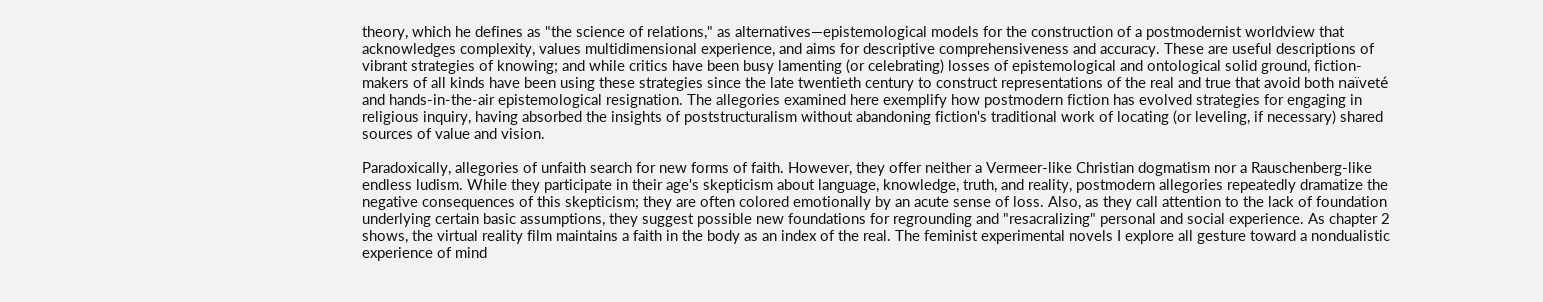theory, which he defines as "the science of relations," as alternatives—epistemological models for the construction of a postmodernist worldview that acknowledges complexity, values multidimensional experience, and aims for descriptive comprehensiveness and accuracy. These are useful descriptions of vibrant strategies of knowing; and while critics have been busy lamenting (or celebrating) losses of epistemological and ontological solid ground, fiction-makers of all kinds have been using these strategies since the late twentieth century to construct representations of the real and true that avoid both naïveté and hands-in-the-air epistemological resignation. The allegories examined here exemplify how postmodern fiction has evolved strategies for engaging in religious inquiry, having absorbed the insights of poststructuralism without abandoning fiction's traditional work of locating (or leveling, if necessary) shared sources of value and vision.

Paradoxically, allegories of unfaith search for new forms of faith. However, they offer neither a Vermeer-like Christian dogmatism nor a Rauschenberg-like endless ludism. While they participate in their age's skepticism about language, knowledge, truth, and reality, postmodern allegories repeatedly dramatize the negative consequences of this skepticism; they are often colored emotionally by an acute sense of loss. Also, as they call attention to the lack of foundation underlying certain basic assumptions, they suggest possible new foundations for regrounding and "resacralizing" personal and social experience. As chapter 2 shows, the virtual reality film maintains a faith in the body as an index of the real. The feminist experimental novels I explore all gesture toward a nondualistic experience of mind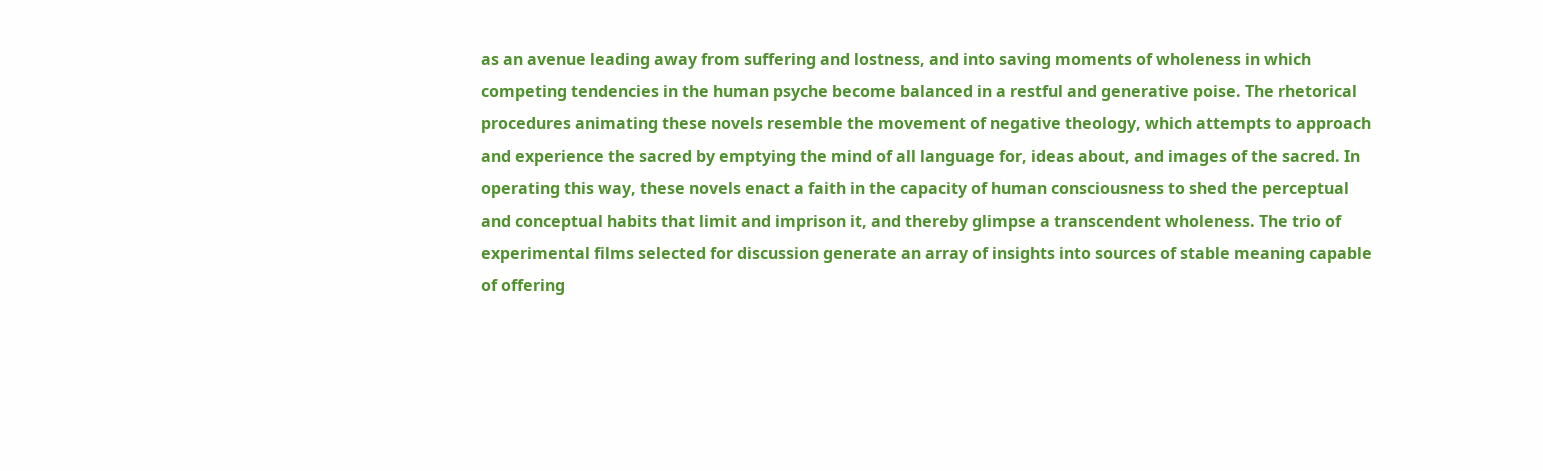as an avenue leading away from suffering and lostness, and into saving moments of wholeness in which competing tendencies in the human psyche become balanced in a restful and generative poise. The rhetorical procedures animating these novels resemble the movement of negative theology, which attempts to approach and experience the sacred by emptying the mind of all language for, ideas about, and images of the sacred. In operating this way, these novels enact a faith in the capacity of human consciousness to shed the perceptual and conceptual habits that limit and imprison it, and thereby glimpse a transcendent wholeness. The trio of experimental films selected for discussion generate an array of insights into sources of stable meaning capable of offering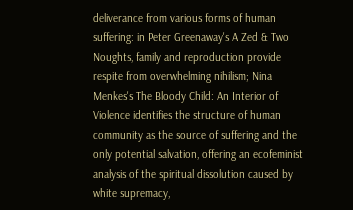deliverance from various forms of human suffering: in Peter Greenaway's A Zed & Two Noughts, family and reproduction provide respite from overwhelming nihilism; Nina Menkes's The Bloody Child: An Interior of Violence identifies the structure of human community as the source of suffering and the only potential salvation, offering an ecofeminist analysis of the spiritual dissolution caused by white supremacy,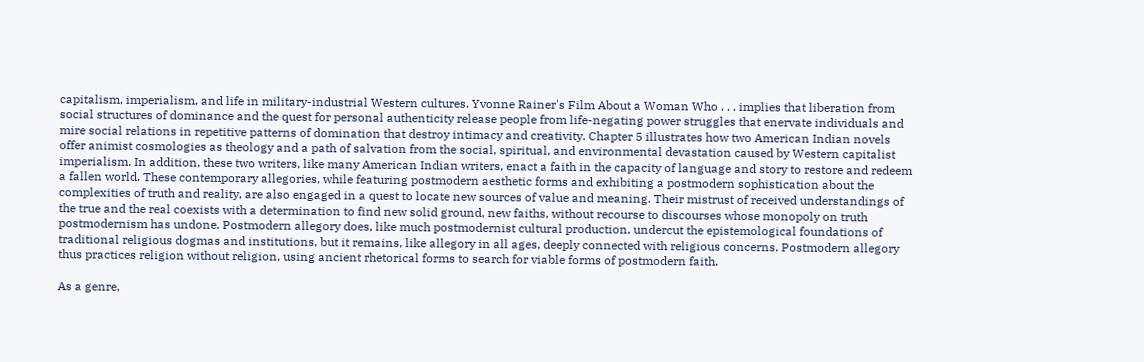capitalism, imperialism, and life in military-industrial Western cultures. Yvonne Rainer's Film About a Woman Who . . . implies that liberation from social structures of dominance and the quest for personal authenticity release people from life-negating power struggles that enervate individuals and mire social relations in repetitive patterns of domination that destroy intimacy and creativity. Chapter 5 illustrates how two American Indian novels offer animist cosmologies as theology and a path of salvation from the social, spiritual, and environmental devastation caused by Western capitalist imperialism. In addition, these two writers, like many American Indian writers, enact a faith in the capacity of language and story to restore and redeem a fallen world. These contemporary allegories, while featuring postmodern aesthetic forms and exhibiting a postmodern sophistication about the complexities of truth and reality, are also engaged in a quest to locate new sources of value and meaning. Their mistrust of received understandings of the true and the real coexists with a determination to find new solid ground, new faiths, without recourse to discourses whose monopoly on truth postmodernism has undone. Postmodern allegory does, like much postmodernist cultural production, undercut the epistemological foundations of traditional religious dogmas and institutions, but it remains, like allegory in all ages, deeply connected with religious concerns. Postmodern allegory thus practices religion without religion, using ancient rhetorical forms to search for viable forms of postmodern faith.

As a genre,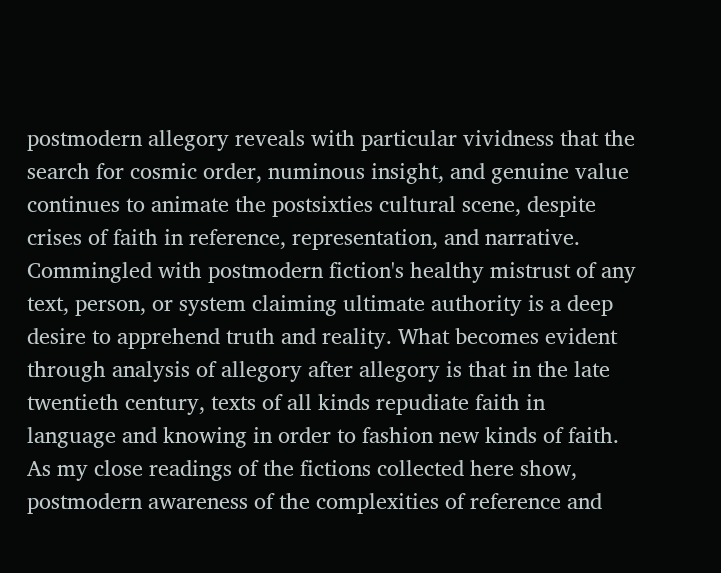postmodern allegory reveals with particular vividness that the search for cosmic order, numinous insight, and genuine value continues to animate the postsixties cultural scene, despite crises of faith in reference, representation, and narrative. Commingled with postmodern fiction's healthy mistrust of any text, person, or system claiming ultimate authority is a deep desire to apprehend truth and reality. What becomes evident through analysis of allegory after allegory is that in the late twentieth century, texts of all kinds repudiate faith in language and knowing in order to fashion new kinds of faith. As my close readings of the fictions collected here show, postmodern awareness of the complexities of reference and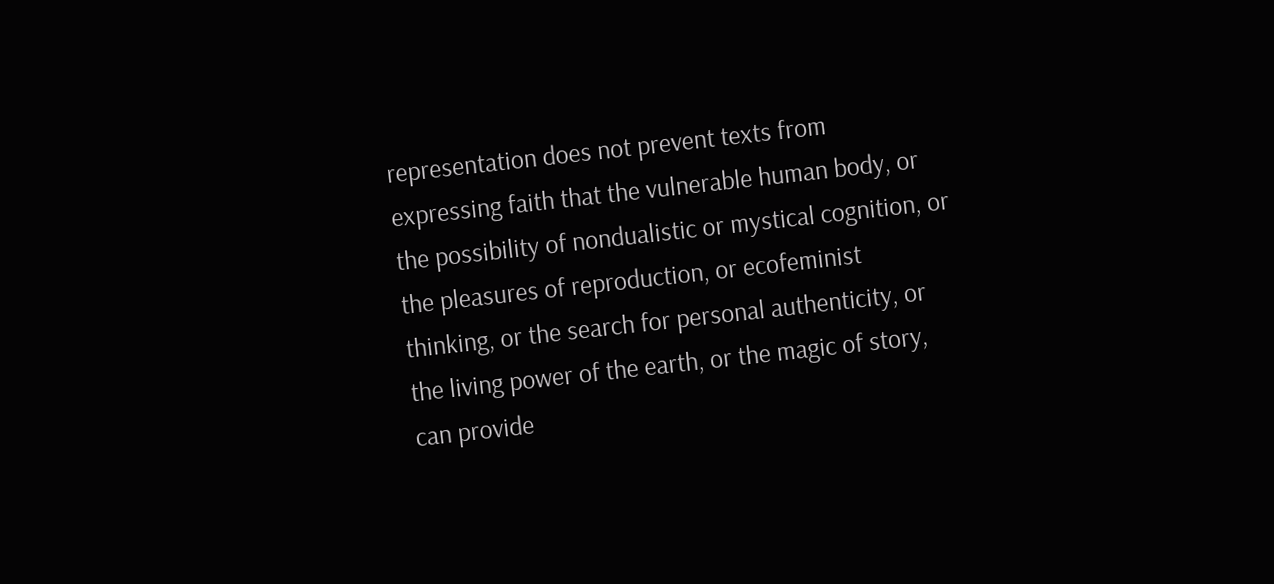representation does not prevent texts from expressing faith that the vulnerable human body, or the possibility of nondualistic or mystical cognition, or the pleasures of reproduction, or ecofeminist thinking, or the search for personal authenticity, or the living power of the earth, or the magic of story, can provide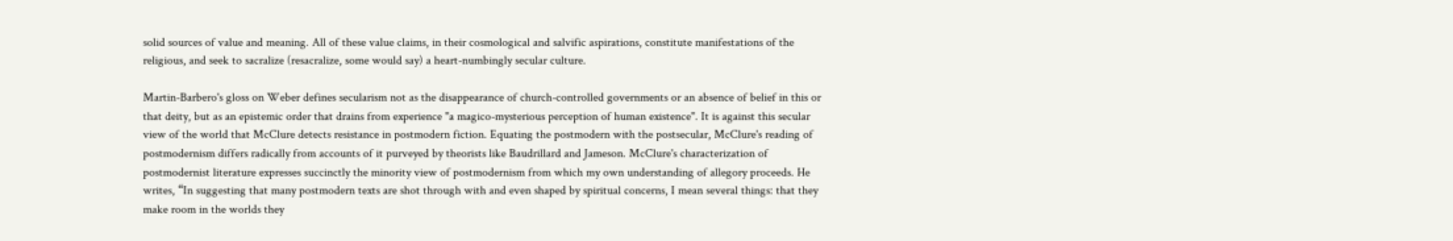solid sources of value and meaning. All of these value claims, in their cosmological and salvific aspirations, constitute manifestations of the religious, and seek to sacralize (resacralize, some would say) a heart-numbingly secular culture.

Martin-Barbero's gloss on Weber defines secularism not as the disappearance of church-controlled governments or an absence of belief in this or that deity, but as an epistemic order that drains from experience "a magico-mysterious perception of human existence". It is against this secular view of the world that McClure detects resistance in postmodern fiction. Equating the postmodern with the postsecular, McClure's reading of postmodernism differs radically from accounts of it purveyed by theorists like Baudrillard and Jameson. McClure's characterization of postmodernist literature expresses succinctly the minority view of postmodernism from which my own understanding of allegory proceeds. He writes, “In suggesting that many postmodern texts are shot through with and even shaped by spiritual concerns, I mean several things: that they make room in the worlds they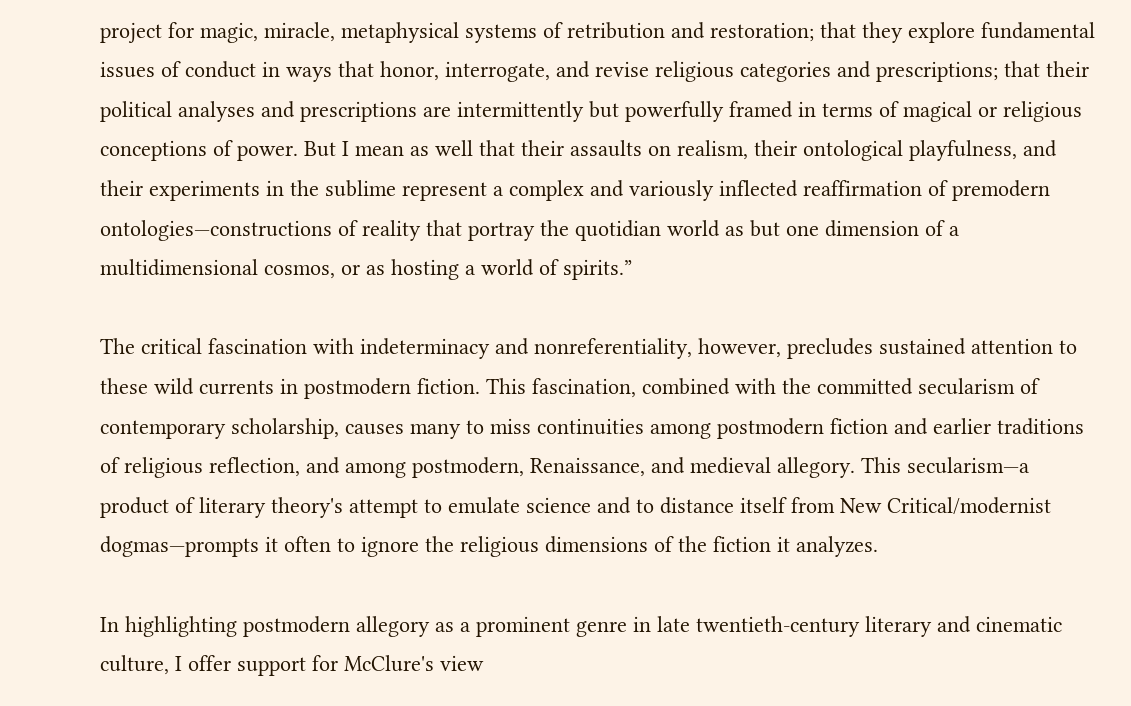project for magic, miracle, metaphysical systems of retribution and restoration; that they explore fundamental issues of conduct in ways that honor, interrogate, and revise religious categories and prescriptions; that their political analyses and prescriptions are intermittently but powerfully framed in terms of magical or religious conceptions of power. But I mean as well that their assaults on realism, their ontological playfulness, and their experiments in the sublime represent a complex and variously inflected reaffirmation of premodern ontologies—constructions of reality that portray the quotidian world as but one dimension of a multidimensional cosmos, or as hosting a world of spirits.”

The critical fascination with indeterminacy and nonreferentiality, however, precludes sustained attention to these wild currents in postmodern fiction. This fascination, combined with the committed secularism of contemporary scholarship, causes many to miss continuities among postmodern fiction and earlier traditions of religious reflection, and among postmodern, Renaissance, and medieval allegory. This secularism—a product of literary theory's attempt to emulate science and to distance itself from New Critical/modernist dogmas—prompts it often to ignore the religious dimensions of the fiction it analyzes.

In highlighting postmodern allegory as a prominent genre in late twentieth-century literary and cinematic culture, I offer support for McClure's view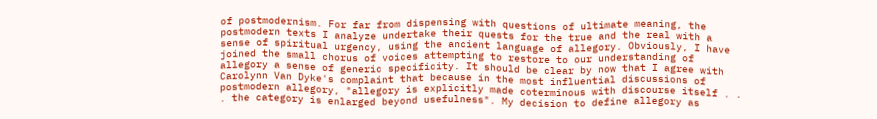of postmodernism. For far from dispensing with questions of ultimate meaning, the postmodern texts I analyze undertake their quests for the true and the real with a sense of spiritual urgency, using the ancient language of allegory. Obviously, I have joined the small chorus of voices attempting to restore to our understanding of allegory a sense of generic specificity. It should be clear by now that I agree with Carolynn Van Dyke's complaint that because in the most influential discussions of postmodern allegory, "allegory is explicitly made coterminous with discourse itself . . . the category is enlarged beyond usefulness". My decision to define allegory as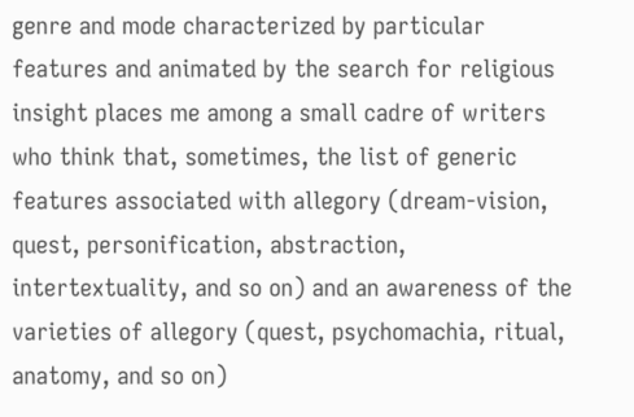genre and mode characterized by particular features and animated by the search for religious insight places me among a small cadre of writers who think that, sometimes, the list of generic features associated with allegory (dream-vision, quest, personification, abstraction, intertextuality, and so on) and an awareness of the varieties of allegory (quest, psychomachia, ritual, anatomy, and so on)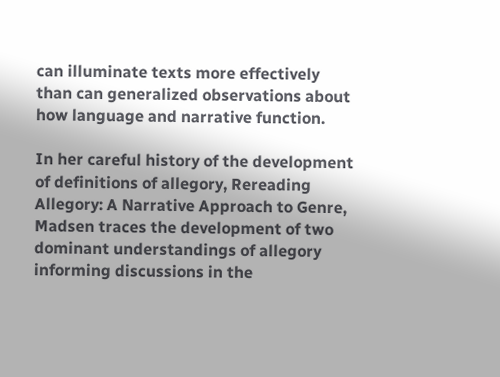can illuminate texts more effectively than can generalized observations about how language and narrative function.

In her careful history of the development of definitions of allegory, Rereading Allegory: A Narrative Approach to Genre, Madsen traces the development of two dominant understandings of allegory informing discussions in the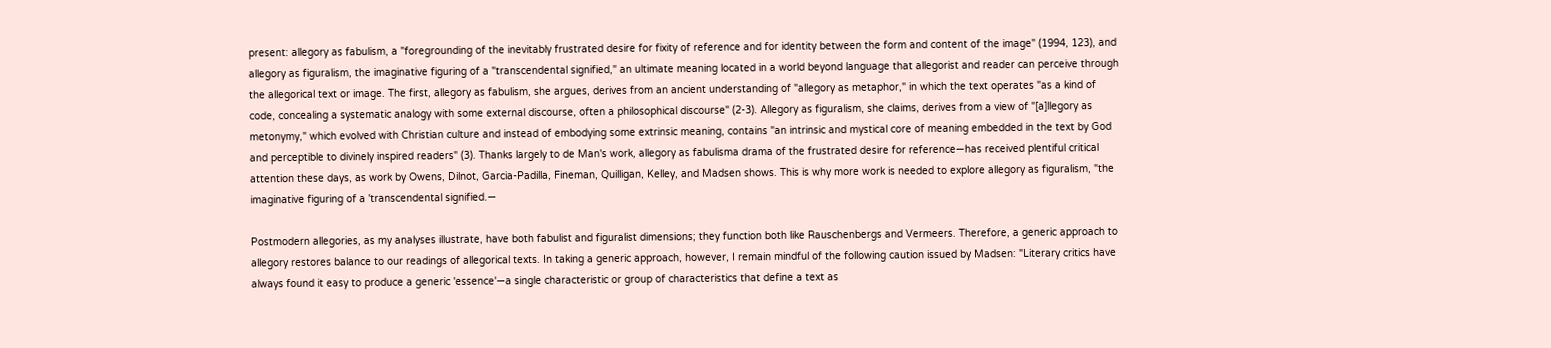present: allegory as fabulism, a "foregrounding of the inevitably frustrated desire for fixity of reference and for identity between the form and content of the image" (1994, 123), and allegory as figuralism, the imaginative figuring of a "transcendental signified," an ultimate meaning located in a world beyond language that allegorist and reader can perceive through the allegorical text or image. The first, allegory as fabulism, she argues, derives from an ancient understanding of "allegory as metaphor," in which the text operates "as a kind of code, concealing a systematic analogy with some external discourse, often a philosophical discourse" (2-3). Allegory as figuralism, she claims, derives from a view of "[a]llegory as metonymy," which evolved with Christian culture and instead of embodying some extrinsic meaning, contains "an intrinsic and mystical core of meaning embedded in the text by God and perceptible to divinely inspired readers" (3). Thanks largely to de Man's work, allegory as fabulisma drama of the frustrated desire for reference—has received plentiful critical attention these days, as work by Owens, Dilnot, Garcia-Padilla, Fineman, Quilligan, Kelley, and Madsen shows. This is why more work is needed to explore allegory as figuralism, "the imaginative figuring of a 'transcendental signified.—

Postmodern allegories, as my analyses illustrate, have both fabulist and figuralist dimensions; they function both like Rauschenbergs and Vermeers. Therefore, a generic approach to allegory restores balance to our readings of allegorical texts. In taking a generic approach, however, I remain mindful of the following caution issued by Madsen: "Literary critics have always found it easy to produce a generic 'essence'—a single characteristic or group of characteristics that define a text as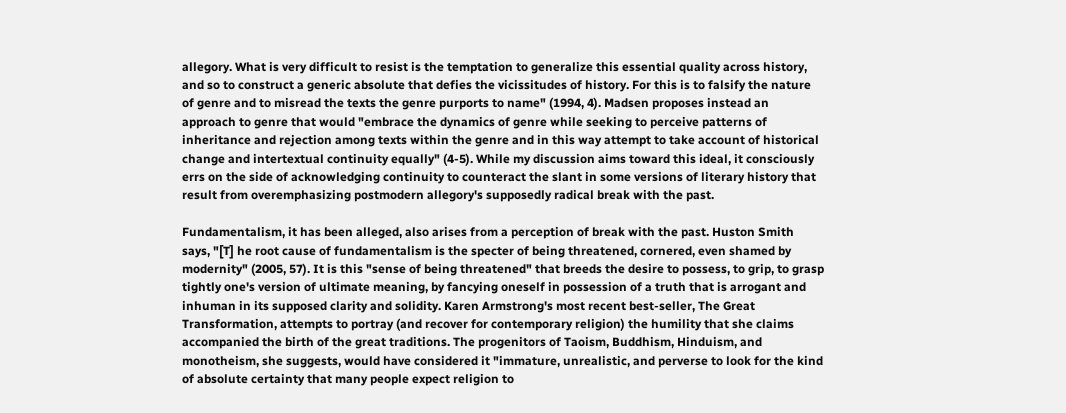allegory. What is very difficult to resist is the temptation to generalize this essential quality across history, and so to construct a generic absolute that defies the vicissitudes of history. For this is to falsify the nature of genre and to misread the texts the genre purports to name" (1994, 4). Madsen proposes instead an approach to genre that would "embrace the dynamics of genre while seeking to perceive patterns of inheritance and rejection among texts within the genre and in this way attempt to take account of historical change and intertextual continuity equally" (4-5). While my discussion aims toward this ideal, it consciously errs on the side of acknowledging continuity to counteract the slant in some versions of literary history that result from overemphasizing postmodern allegory's supposedly radical break with the past.

Fundamentalism, it has been alleged, also arises from a perception of break with the past. Huston Smith says, "[T] he root cause of fundamentalism is the specter of being threatened, cornered, even shamed by modernity" (2005, 57). It is this "sense of being threatened" that breeds the desire to possess, to grip, to grasp tightly one's version of ultimate meaning, by fancying oneself in possession of a truth that is arrogant and inhuman in its supposed clarity and solidity. Karen Armstrong's most recent best-seller, The Great Transformation, attempts to portray (and recover for contemporary religion) the humility that she claims accompanied the birth of the great traditions. The progenitors of Taoism, Buddhism, Hinduism, and monotheism, she suggests, would have considered it "immature, unrealistic, and perverse to look for the kind of absolute certainty that many people expect religion to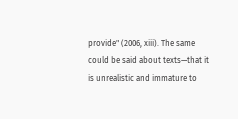provide" (2006, xiii). The same could be said about texts—that it is unrealistic and immature to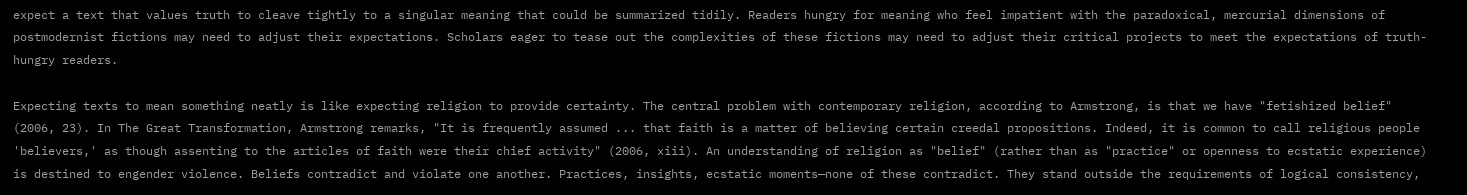expect a text that values truth to cleave tightly to a singular meaning that could be summarized tidily. Readers hungry for meaning who feel impatient with the paradoxical, mercurial dimensions of postmodernist fictions may need to adjust their expectations. Scholars eager to tease out the complexities of these fictions may need to adjust their critical projects to meet the expectations of truth-hungry readers.

Expecting texts to mean something neatly is like expecting religion to provide certainty. The central problem with contemporary religion, according to Armstrong, is that we have "fetishized belief" (2006, 23). In The Great Transformation, Armstrong remarks, "It is frequently assumed ... that faith is a matter of believing certain creedal propositions. Indeed, it is common to call religious people 'believers,' as though assenting to the articles of faith were their chief activity" (2006, xiii). An understanding of religion as "belief" (rather than as "practice" or openness to ecstatic experience) is destined to engender violence. Beliefs contradict and violate one another. Practices, insights, ecstatic moments—none of these contradict. They stand outside the requirements of logical consistency,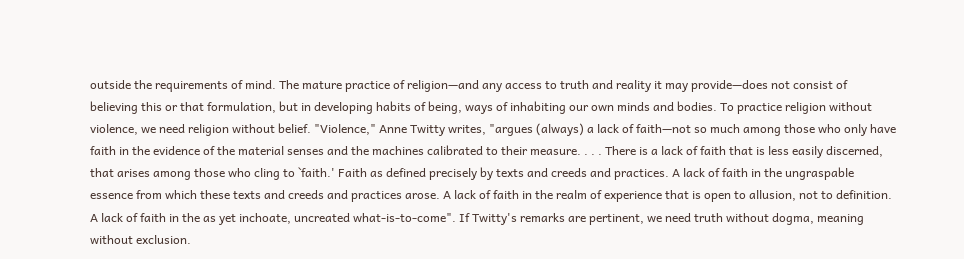outside the requirements of mind. The mature practice of religion—and any access to truth and reality it may provide—does not consist of believing this or that formulation, but in developing habits of being, ways of inhabiting our own minds and bodies. To practice religion without violence, we need religion without belief. "Violence," Anne Twitty writes, "argues (always) a lack of faith—not so much among those who only have faith in the evidence of the material senses and the machines calibrated to their measure. . . . There is a lack of faith that is less easily discerned, that arises among those who cling to `faith.' Faith as defined precisely by texts and creeds and practices. A lack of faith in the ungraspable essence from which these texts and creeds and practices arose. A lack of faith in the realm of experience that is open to allusion, not to definition. A lack of faith in the as yet inchoate, uncreated what-is-to-come". If Twitty's remarks are pertinent, we need truth without dogma, meaning without exclusion.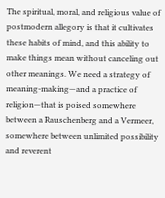The spiritual, moral, and religious value of postmodern allegory is that it cultivates these habits of mind, and this ability to make things mean without canceling out other meanings. We need a strategy of meaning-making—and a practice of religion—that is poised somewhere between a Rauschenberg and a Vermeer, somewhere between unlimited possibility and reverent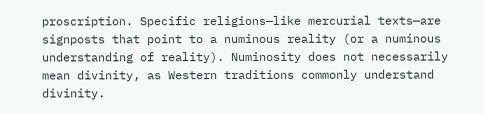proscription. Specific religions—like mercurial texts—are signposts that point to a numinous reality (or a numinous understanding of reality). Numinosity does not necessarily mean divinity, as Western traditions commonly understand divinity.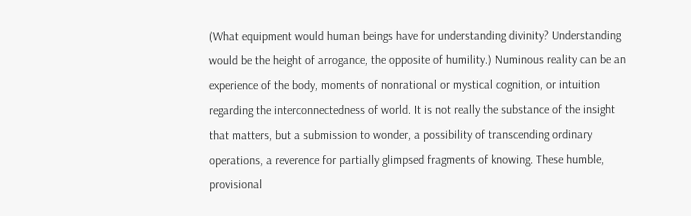(What equipment would human beings have for understanding divinity? Understanding would be the height of arrogance, the opposite of humility.) Numinous reality can be an experience of the body, moments of nonrational or mystical cognition, or intuition regarding the interconnectedness of world. It is not really the substance of the insight that matters, but a submission to wonder, a possibility of transcending ordinary operations, a reverence for partially glimpsed fragments of knowing. These humble, provisional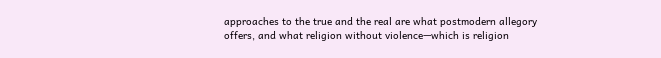approaches to the true and the real are what postmodern allegory offers, and what religion without violence—which is religion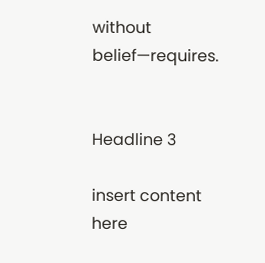without belief—requires.


Headline 3

insert content here